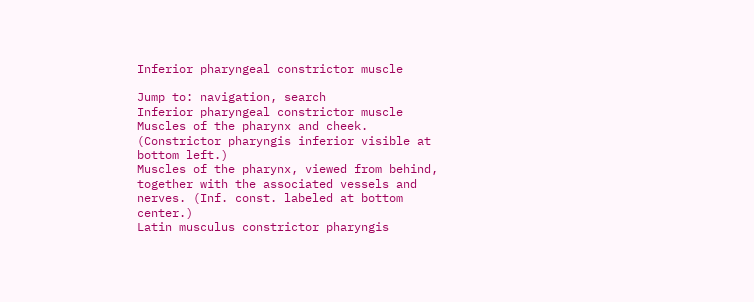Inferior pharyngeal constrictor muscle

Jump to: navigation, search
Inferior pharyngeal constrictor muscle
Muscles of the pharynx and cheek. (Constrictor pharyngis inferior visible at bottom left.)
Muscles of the pharynx, viewed from behind, together with the associated vessels and nerves. (Inf. const. labeled at bottom center.)
Latin musculus constrictor pharyngis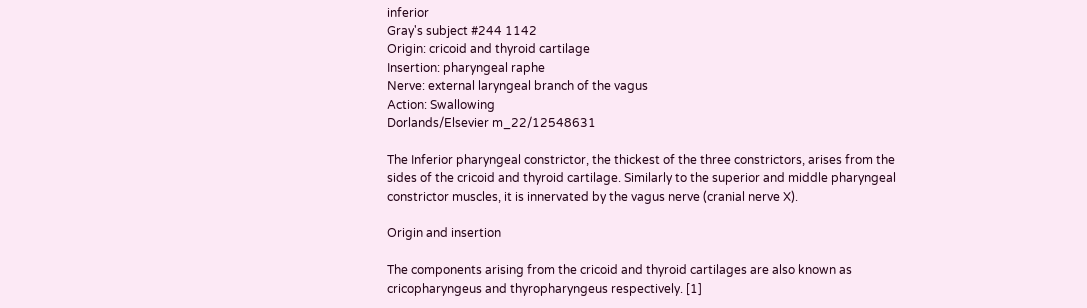inferior
Gray's subject #244 1142
Origin: cricoid and thyroid cartilage
Insertion: pharyngeal raphe
Nerve: external laryngeal branch of the vagus
Action: Swallowing
Dorlands/Elsevier m_22/12548631

The Inferior pharyngeal constrictor, the thickest of the three constrictors, arises from the sides of the cricoid and thyroid cartilage. Similarly to the superior and middle pharyngeal constrictor muscles, it is innervated by the vagus nerve (cranial nerve X).

Origin and insertion

The components arising from the cricoid and thyroid cartilages are also known as cricopharyngeus and thyropharyngeus respectively. [1]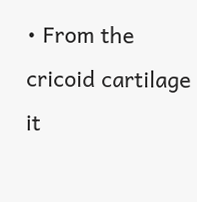• From the cricoid cartilage it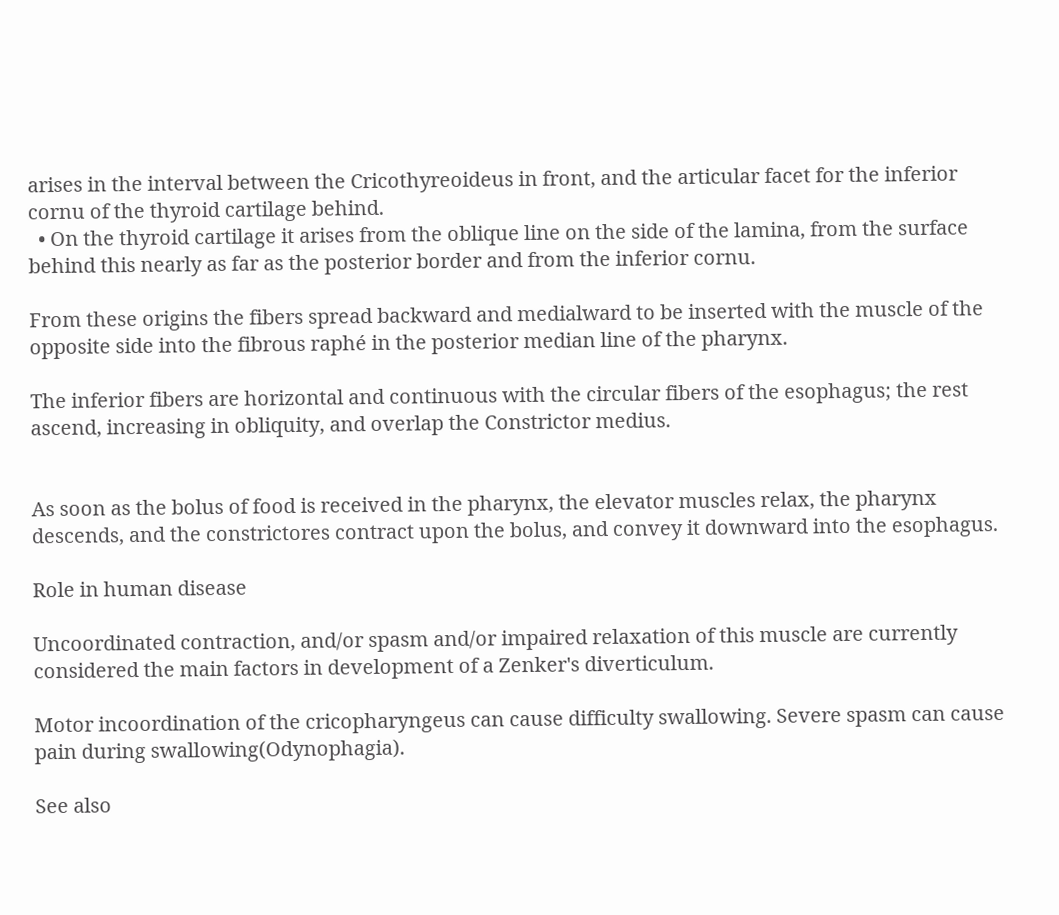arises in the interval between the Cricothyreoideus in front, and the articular facet for the inferior cornu of the thyroid cartilage behind.
  • On the thyroid cartilage it arises from the oblique line on the side of the lamina, from the surface behind this nearly as far as the posterior border and from the inferior cornu.

From these origins the fibers spread backward and medialward to be inserted with the muscle of the opposite side into the fibrous raphé in the posterior median line of the pharynx.

The inferior fibers are horizontal and continuous with the circular fibers of the esophagus; the rest ascend, increasing in obliquity, and overlap the Constrictor medius.


As soon as the bolus of food is received in the pharynx, the elevator muscles relax, the pharynx descends, and the constrictores contract upon the bolus, and convey it downward into the esophagus.

Role in human disease

Uncoordinated contraction, and/or spasm and/or impaired relaxation of this muscle are currently considered the main factors in development of a Zenker's diverticulum.

Motor incoordination of the cricopharyngeus can cause difficulty swallowing. Severe spasm can cause pain during swallowing(Odynophagia).

See also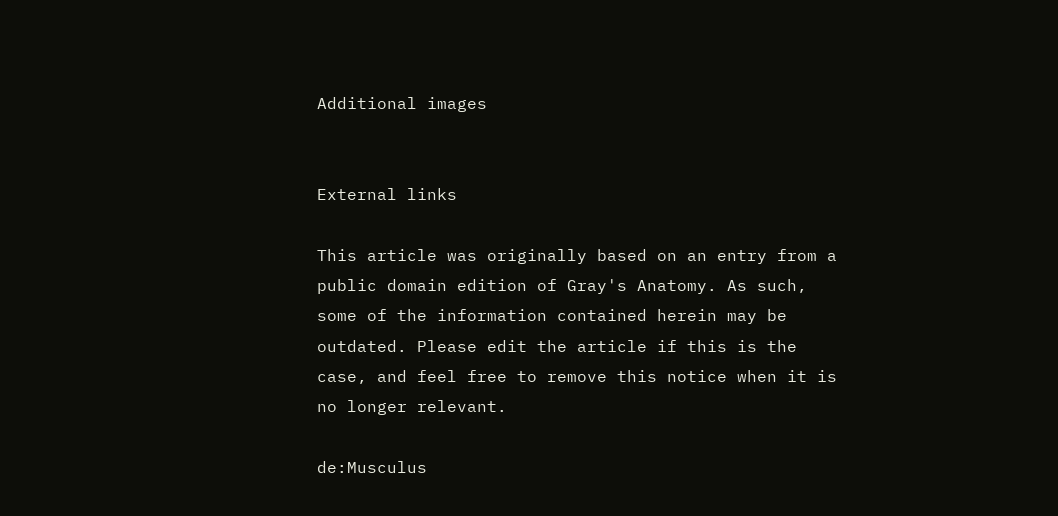Additional images


External links

This article was originally based on an entry from a public domain edition of Gray's Anatomy. As such, some of the information contained herein may be outdated. Please edit the article if this is the case, and feel free to remove this notice when it is no longer relevant.

de:Musculus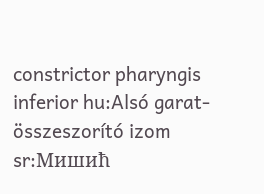constrictor pharyngis inferior hu:Alsó garat-összeszorító izom sr:Мишић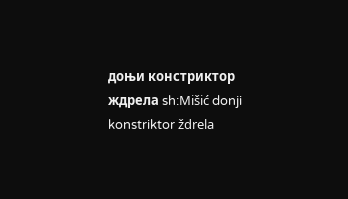доњи констриктор ждрела sh:Mišić donji konstriktor ždrela